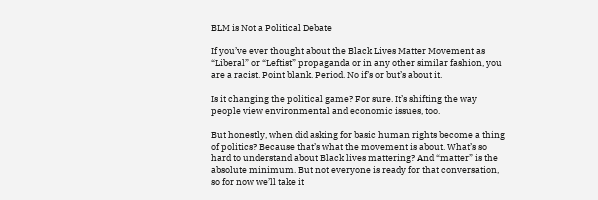BLM is Not a Political Debate

If you’ve ever thought about the Black Lives Matter Movement as “Liberal” or “Leftist” propaganda or in any other similar fashion, you are a racist. Point blank. Period. No if’s or but’s about it.

Is it changing the political game? For sure. It’s shifting the way people view environmental and economic issues, too.

But honestly, when did asking for basic human rights become a thing of politics? Because that’s what the movement is about. What’s so hard to understand about Black lives mattering? And “matter” is the absolute minimum. But not everyone is ready for that conversation, so for now we’ll take it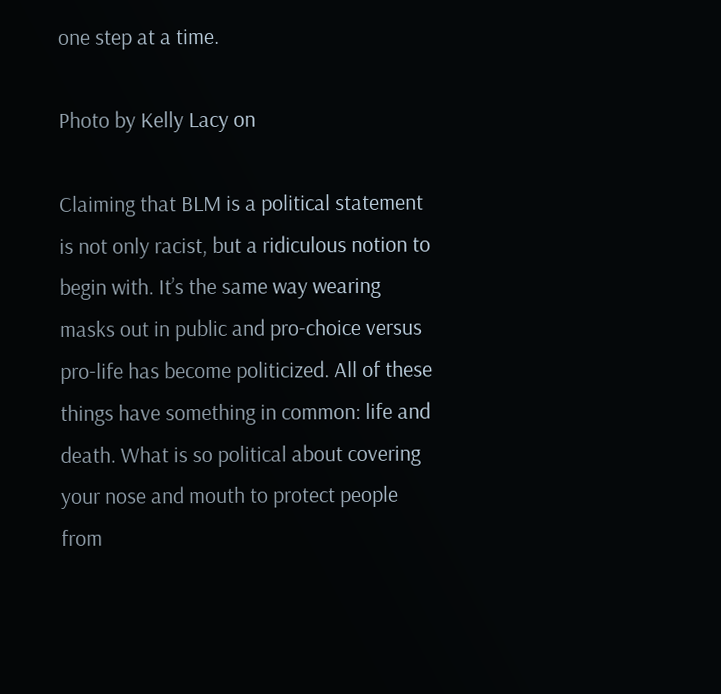one step at a time.

Photo by Kelly Lacy on

Claiming that BLM is a political statement is not only racist, but a ridiculous notion to begin with. It’s the same way wearing masks out in public and pro-choice versus pro-life has become politicized. All of these things have something in common: life and death. What is so political about covering your nose and mouth to protect people from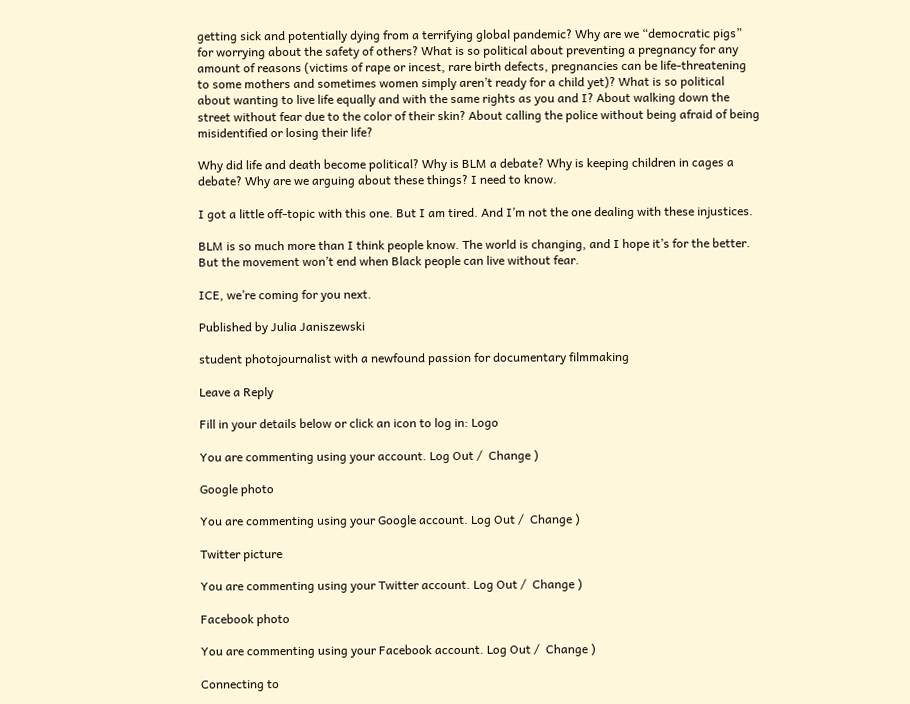getting sick and potentially dying from a terrifying global pandemic? Why are we “democratic pigs” for worrying about the safety of others? What is so political about preventing a pregnancy for any amount of reasons (victims of rape or incest, rare birth defects, pregnancies can be life-threatening to some mothers and sometimes women simply aren’t ready for a child yet)? What is so political about wanting to live life equally and with the same rights as you and I? About walking down the street without fear due to the color of their skin? About calling the police without being afraid of being misidentified or losing their life?

Why did life and death become political? Why is BLM a debate? Why is keeping children in cages a debate? Why are we arguing about these things? I need to know.

I got a little off-topic with this one. But I am tired. And I’m not the one dealing with these injustices.

BLM is so much more than I think people know. The world is changing, and I hope it’s for the better. But the movement won’t end when Black people can live without fear.

ICE, we’re coming for you next.

Published by Julia Janiszewski

student photojournalist with a newfound passion for documentary filmmaking

Leave a Reply

Fill in your details below or click an icon to log in: Logo

You are commenting using your account. Log Out /  Change )

Google photo

You are commenting using your Google account. Log Out /  Change )

Twitter picture

You are commenting using your Twitter account. Log Out /  Change )

Facebook photo

You are commenting using your Facebook account. Log Out /  Change )

Connecting to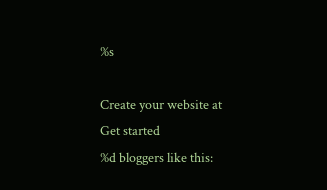%s

Create your website at
Get started
%d bloggers like this: